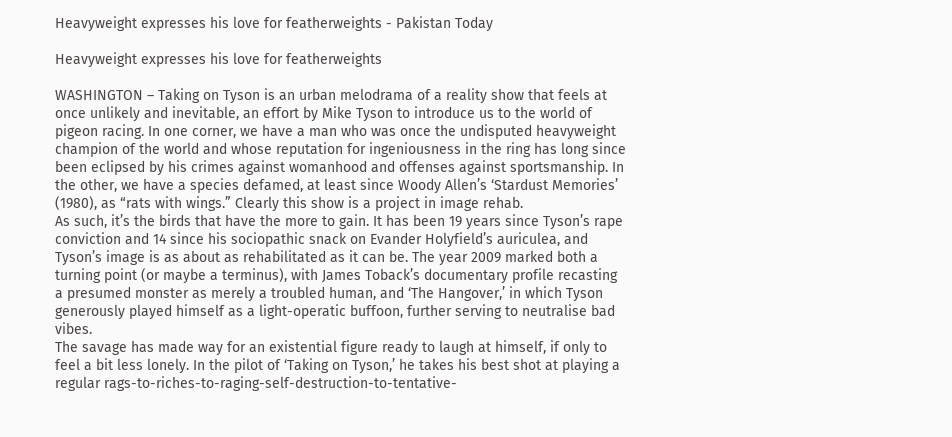Heavyweight expresses his love for featherweights - Pakistan Today

Heavyweight expresses his love for featherweights

WASHINGTON – Taking on Tyson is an urban melodrama of a reality show that feels at once unlikely and inevitable, an effort by Mike Tyson to introduce us to the world of pigeon racing. In one corner, we have a man who was once the undisputed heavyweight champion of the world and whose reputation for ingeniousness in the ring has long since been eclipsed by his crimes against womanhood and offenses against sportsmanship. In the other, we have a species defamed, at least since Woody Allen’s ‘Stardust Memories’ (1980), as “rats with wings.” Clearly this show is a project in image rehab.
As such, it’s the birds that have the more to gain. It has been 19 years since Tyson’s rape conviction and 14 since his sociopathic snack on Evander Holyfield’s auriculea, and Tyson’s image is as about as rehabilitated as it can be. The year 2009 marked both a turning point (or maybe a terminus), with James Toback’s documentary profile recasting a presumed monster as merely a troubled human, and ‘The Hangover,’ in which Tyson generously played himself as a light-operatic buffoon, further serving to neutralise bad vibes.
The savage has made way for an existential figure ready to laugh at himself, if only to feel a bit less lonely. In the pilot of ‘Taking on Tyson,’ he takes his best shot at playing a regular rags-to-riches-to-raging-self-destruction-to-tentative-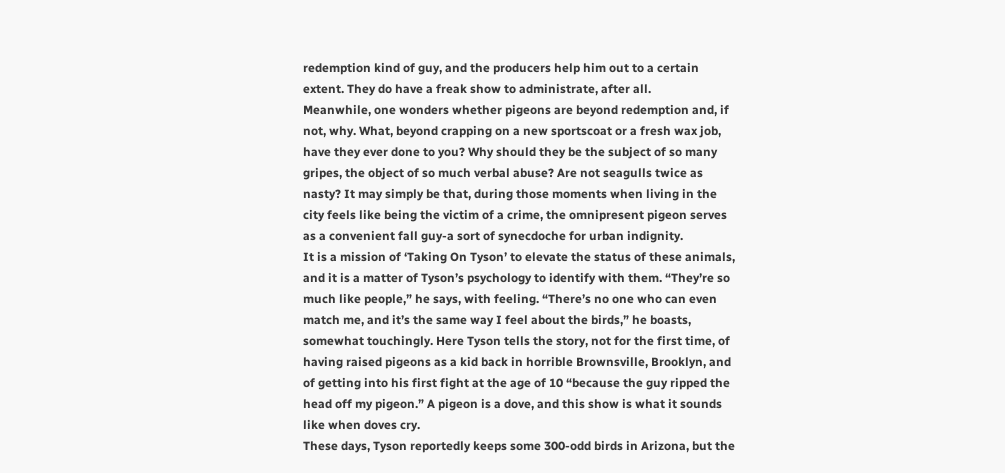redemption kind of guy, and the producers help him out to a certain extent. They do have a freak show to administrate, after all.
Meanwhile, one wonders whether pigeons are beyond redemption and, if not, why. What, beyond crapping on a new sportscoat or a fresh wax job, have they ever done to you? Why should they be the subject of so many gripes, the object of so much verbal abuse? Are not seagulls twice as nasty? It may simply be that, during those moments when living in the city feels like being the victim of a crime, the omnipresent pigeon serves as a convenient fall guy-a sort of synecdoche for urban indignity.
It is a mission of ‘Taking On Tyson’ to elevate the status of these animals, and it is a matter of Tyson’s psychology to identify with them. “They’re so much like people,” he says, with feeling. “There’s no one who can even match me, and it’s the same way I feel about the birds,” he boasts, somewhat touchingly. Here Tyson tells the story, not for the first time, of having raised pigeons as a kid back in horrible Brownsville, Brooklyn, and of getting into his first fight at the age of 10 “because the guy ripped the head off my pigeon.” A pigeon is a dove, and this show is what it sounds like when doves cry.
These days, Tyson reportedly keeps some 300-odd birds in Arizona, but the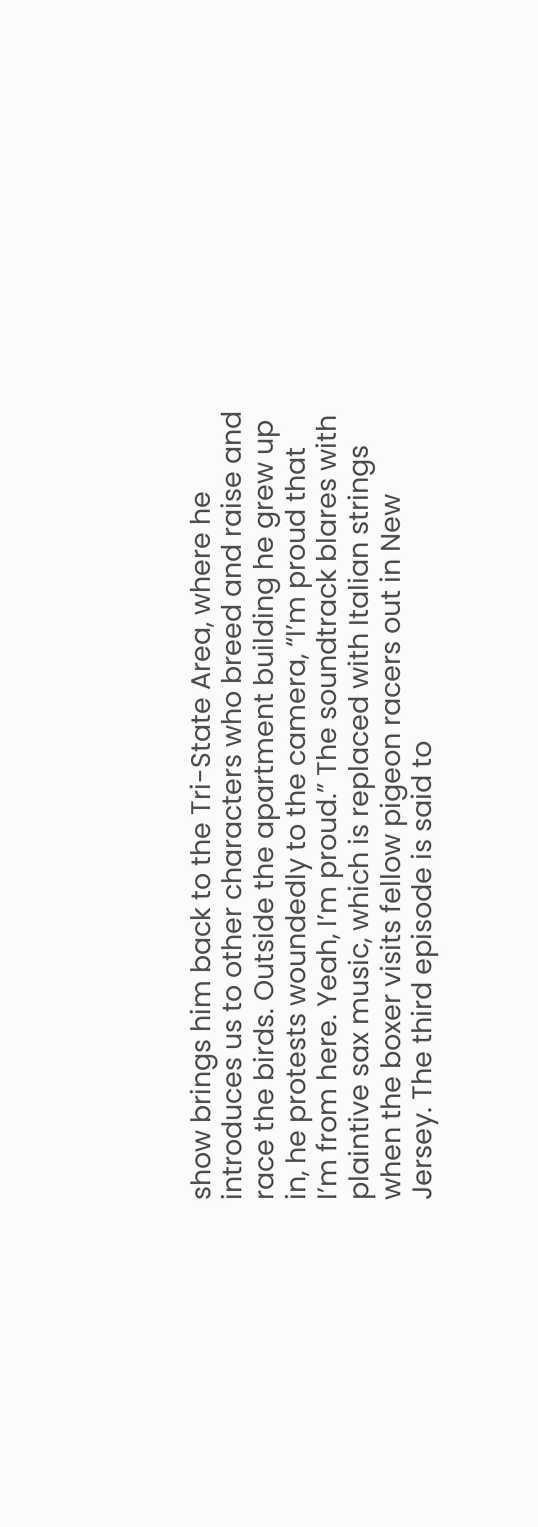show brings him back to the Tri-State Area, where he introduces us to other characters who breed and raise and race the birds. Outside the apartment building he grew up in, he protests woundedly to the camera, “I’m proud that I’m from here. Yeah, I’m proud.” The soundtrack blares with plaintive sax music, which is replaced with Italian strings when the boxer visits fellow pigeon racers out in New Jersey. The third episode is said to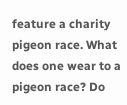feature a charity pigeon race. What does one wear to a pigeon race? Do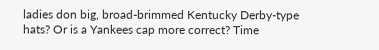ladies don big, broad-brimmed Kentucky Derby-type hats? Or is a Yankees cap more correct? Time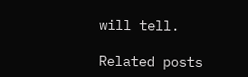will tell.

Related posts